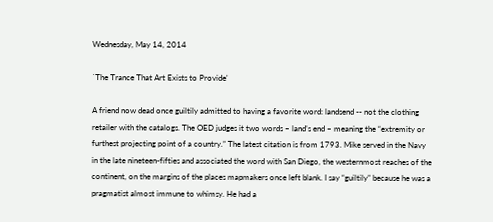Wednesday, May 14, 2014

`The Trance That Art Exists to Provide'

A friend now dead once guiltily admitted to having a favorite word: landsend -- not the clothing retailer with the catalogs. The OED judges it two words – land’s end – meaning the “extremity or furthest projecting point of a country.” The latest citation is from 1793. Mike served in the Navy in the late nineteen-fifties and associated the word with San Diego, the westernmost reaches of the continent, on the margins of the places mapmakers once left blank. I say “guiltily” because he was a pragmatist almost immune to whimsy. He had a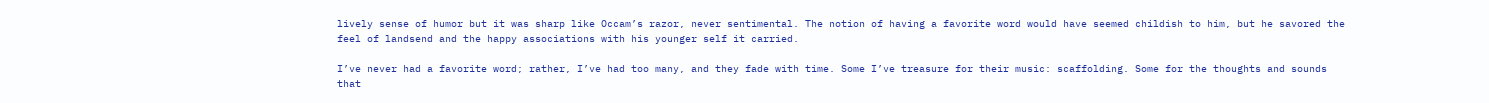lively sense of humor but it was sharp like Occam’s razor, never sentimental. The notion of having a favorite word would have seemed childish to him, but he savored the feel of landsend and the happy associations with his younger self it carried.

I’ve never had a favorite word; rather, I’ve had too many, and they fade with time. Some I’ve treasure for their music: scaffolding. Some for the thoughts and sounds that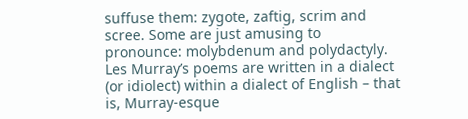suffuse them: zygote, zaftig, scrim and scree. Some are just amusing to pronounce: molybdenum and polydactyly. Les Murray’s poems are written in a dialect (or idiolect) within a dialect of English – that is, Murray-esque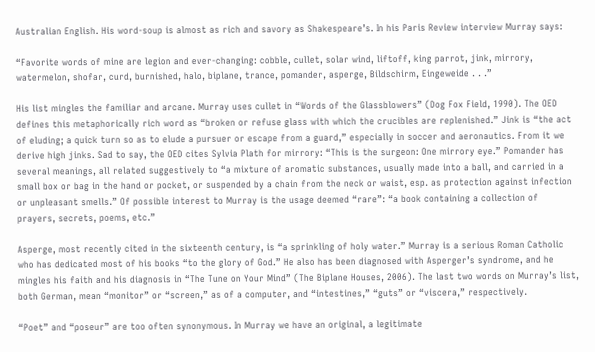Australian English. His word-soup is almost as rich and savory as Shakespeare’s. In his Paris Review interview Murray says:

“Favorite words of mine are legion and ever-changing: cobble, cullet, solar wind, liftoff, king parrot, jink, mirrory, watermelon, shofar, curd, burnished, halo, biplane, trance, pomander, asperge, Bildschirm, Eingeweide . . .”

His list mingles the familiar and arcane. Murray uses cullet in “Words of the Glassblowers” (Dog Fox Field, 1990). The OED defines this metaphorically rich word as “broken or refuse glass with which the crucibles are replenished.” Jink is “the act of eluding; a quick turn so as to elude a pursuer or escape from a guard,” especially in soccer and aeronautics. From it we derive high jinks. Sad to say, the OED cites Sylvia Plath for mirrory: “This is the surgeon: One mirrory eye.” Pomander has several meanings, all related suggestively to “a mixture of aromatic substances, usually made into a ball, and carried in a small box or bag in the hand or pocket, or suspended by a chain from the neck or waist, esp. as protection against infection or unpleasant smells.” Of possible interest to Murray is the usage deemed “rare”: “a book containing a collection of prayers, secrets, poems, etc.”

Asperge, most recently cited in the sixteenth century, is “a sprinkling of holy water.” Murray is a serious Roman Catholic who has dedicated most of his books “to the glory of God.” He also has been diagnosed with Asperger’s syndrome, and he mingles his faith and his diagnosis in “The Tune on Your Mind” (The Biplane Houses, 2006). The last two words on Murray’s list, both German, mean “monitor” or “screen,” as of a computer, and “intestines,” “guts” or “viscera,” respectively.

“Poet” and “poseur” are too often synonymous. In Murray we have an original, a legitimate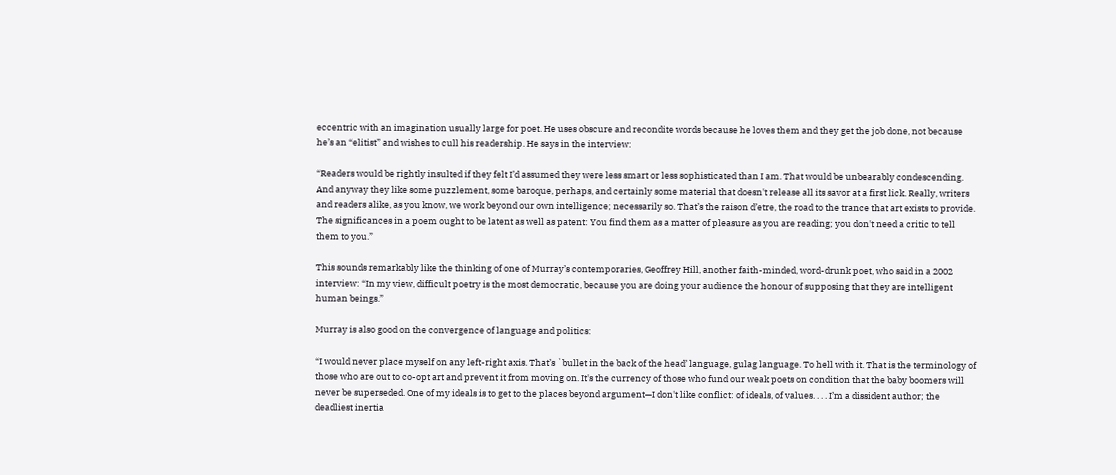eccentric with an imagination usually large for poet. He uses obscure and recondite words because he loves them and they get the job done, not because he’s an “elitist” and wishes to cull his readership. He says in the interview:

“Readers would be rightly insulted if they felt I’d assumed they were less smart or less sophisticated than I am. That would be unbearably condescending. And anyway they like some puzzlement, some baroque, perhaps, and certainly some material that doesn't release all its savor at a first lick. Really, writers and readers alike, as you know, we work beyond our own intelligence; necessarily so. That’s the raison d’etre, the road to the trance that art exists to provide. The significances in a poem ought to be latent as well as patent: You find them as a matter of pleasure as you are reading; you don't need a critic to tell them to you.”

This sounds remarkably like the thinking of one of Murray’s contemporaries, Geoffrey Hill, another faith-minded, word-drunk poet, who said in a 2002 interview: “In my view, difficult poetry is the most democratic, because you are doing your audience the honour of supposing that they are intelligent human beings.”

Murray is also good on the convergence of language and politics:

“I would never place myself on any left-right axis. That’s `bullet in the back of the head’ language, gulag language. To hell with it. That is the terminology of those who are out to co-opt art and prevent it from moving on. It's the currency of those who fund our weak poets on condition that the baby boomers will never be superseded. One of my ideals is to get to the places beyond argument—I don't like conflict: of ideals, of values. . . . I’m a dissident author; the deadliest inertia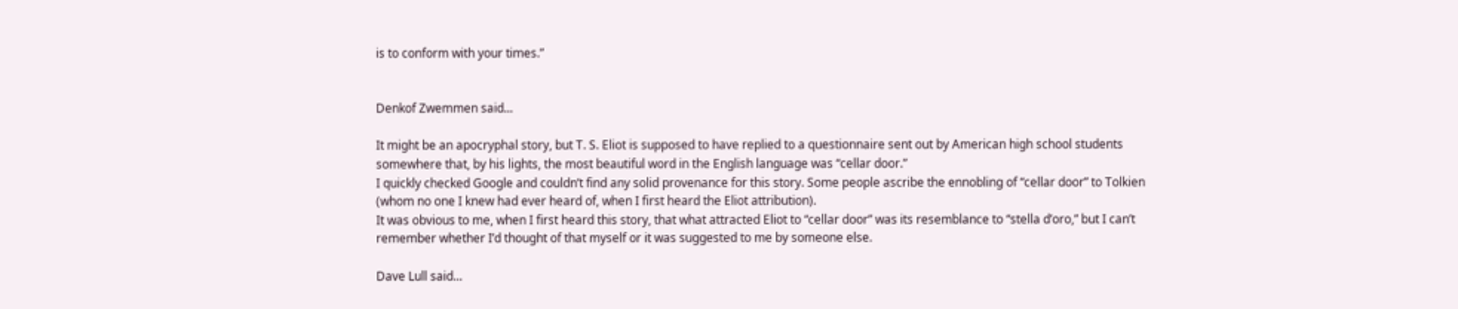is to conform with your times.”


Denkof Zwemmen said...

It might be an apocryphal story, but T. S. Eliot is supposed to have replied to a questionnaire sent out by American high school students somewhere that, by his lights, the most beautiful word in the English language was “cellar door.”
I quickly checked Google and couldn’t find any solid provenance for this story. Some people ascribe the ennobling of “cellar door” to Tolkien (whom no one I knew had ever heard of, when I first heard the Eliot attribution).
It was obvious to me, when I first heard this story, that what attracted Eliot to “cellar door” was its resemblance to “stella d’oro,” but I can’t remember whether I’d thought of that myself or it was suggested to me by someone else.

Dave Lull said...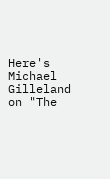Here's Michael Gilleland on "The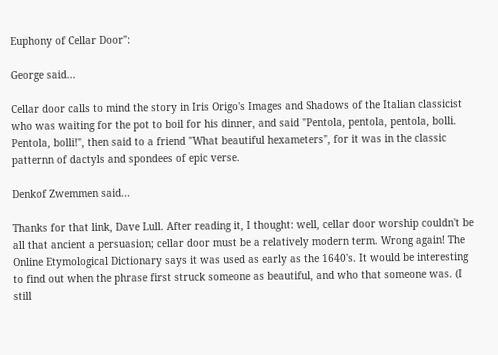Euphony of Cellar Door":

George said...

Cellar door calls to mind the story in Iris Origo's Images and Shadows of the Italian classicist who was waiting for the pot to boil for his dinner, and said "Pentola, pentola, pentola, bolli. Pentola, bolli!", then said to a friend "What beautiful hexameters", for it was in the classic patternn of dactyls and spondees of epic verse.

Denkof Zwemmen said...

Thanks for that link, Dave Lull. After reading it, I thought: well, cellar door worship couldn't be all that ancient a persuasion; cellar door must be a relatively modern term. Wrong again! The Online Etymological Dictionary says it was used as early as the 1640's. It would be interesting to find out when the phrase first struck someone as beautiful, and who that someone was. (I still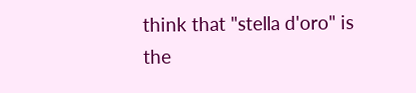think that "stella d'oro" is the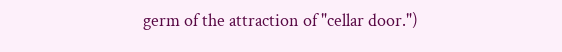germ of the attraction of "cellar door.")